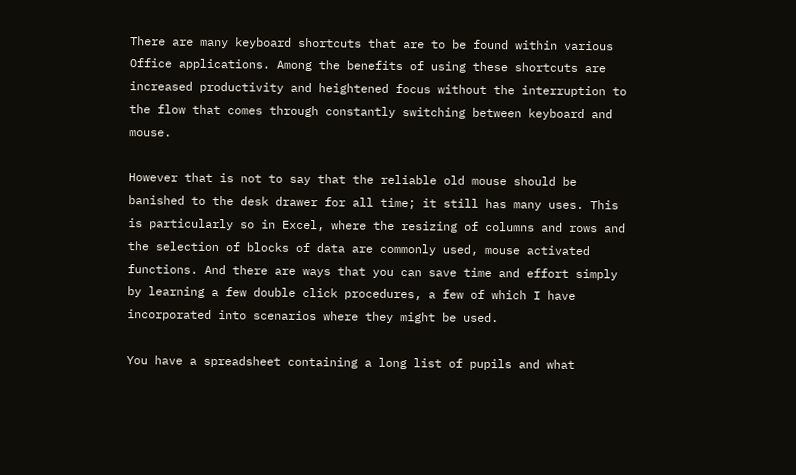There are many keyboard shortcuts that are to be found within various Office applications. Among the benefits of using these shortcuts are increased productivity and heightened focus without the interruption to the flow that comes through constantly switching between keyboard and mouse.

However that is not to say that the reliable old mouse should be banished to the desk drawer for all time; it still has many uses. This is particularly so in Excel, where the resizing of columns and rows and the selection of blocks of data are commonly used, mouse activated functions. And there are ways that you can save time and effort simply by learning a few double click procedures, a few of which I have incorporated into scenarios where they might be used.

You have a spreadsheet containing a long list of pupils and what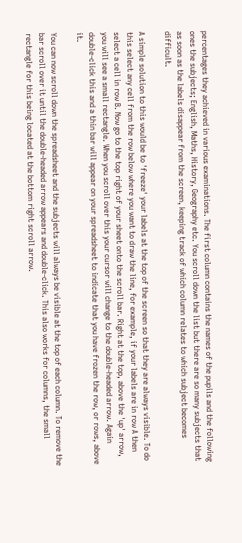percentages they achieved in various examinations. The first column contains the names of the pupils and the following ones the subjects; English, Maths, History, Geography etc. You scroll down the list but there are so many subjects that as soon as the labels disappear from the screen, keeping track of which column relates to which subject becomes difficult.

A simple solution to this would be to 'freeze' your labels at the top of the screen so that they are always visible. To do this select any cell from the row below where you want to draw the line, for example, if your labels are in row A then select a cell in row B. Now go to the top right of your sheet onto the scroll bar. Right at the top, above the 'up' arrow, you will see a small rectangle. When you scroll over this your cursor will change to the double-headed arrow. Again double-click this and a thin bar will appear on your spreadsheet to indicate that you have frozen the row, or rows, above it.

You can now scroll down the spreadsheet and the subjects will always be visible at the top of each column. To remove the bar scroll over it until the double-headed arrow appears and double-click. This also works for columns, the small rectangle for this being located at the bottom right scroll arrow.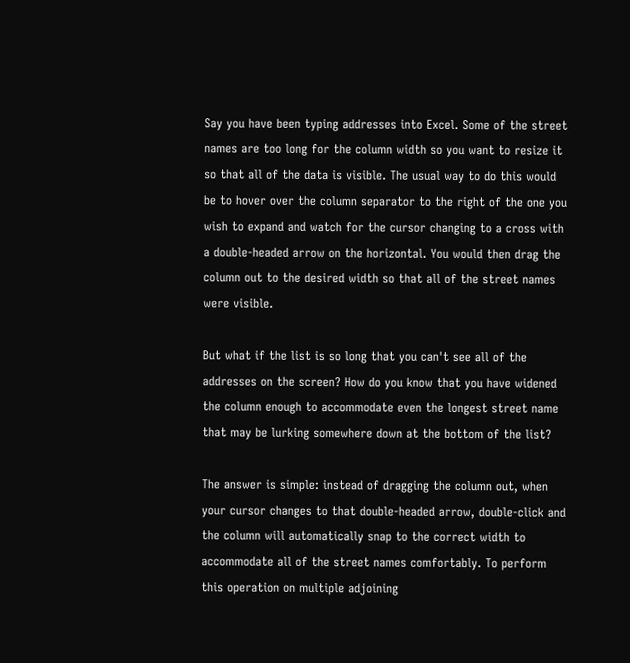Say you have been typing addresses into Excel. Some of the street names are too long for the column width so you want to resize it so that all of the data is visible. The usual way to do this would be to hover over the column separator to the right of the one you wish to expand and watch for the cursor changing to a cross with a double-headed arrow on the horizontal. You would then drag the column out to the desired width so that all of the street names were visible.

But what if the list is so long that you can't see all of the addresses on the screen? How do you know that you have widened the column enough to accommodate even the longest street name that may be lurking somewhere down at the bottom of the list?

The answer is simple: instead of dragging the column out, when your cursor changes to that double-headed arrow, double-click and the column will automatically snap to the correct width to accommodate all of the street names comfortably. To perform this operation on multiple adjoining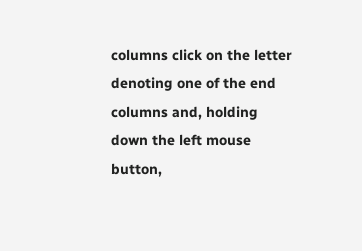columns click on the letter denoting one of the end columns and, holding down the left mouse button,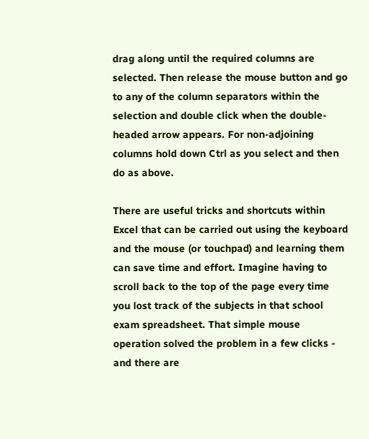drag along until the required columns are selected. Then release the mouse button and go to any of the column separators within the selection and double click when the double-headed arrow appears. For non-adjoining columns hold down Ctrl as you select and then do as above.

There are useful tricks and shortcuts within Excel that can be carried out using the keyboard and the mouse (or touchpad) and learning them can save time and effort. Imagine having to scroll back to the top of the page every time you lost track of the subjects in that school exam spreadsheet. That simple mouse operation solved the problem in a few clicks - and there are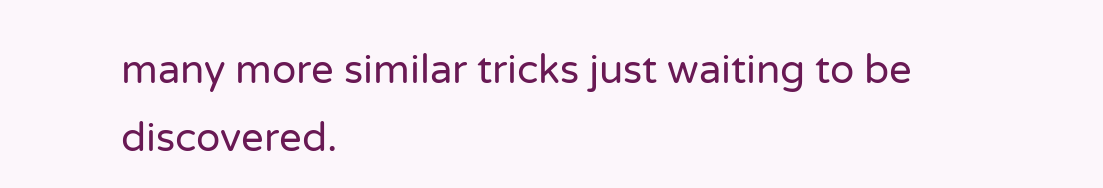many more similar tricks just waiting to be discovered.